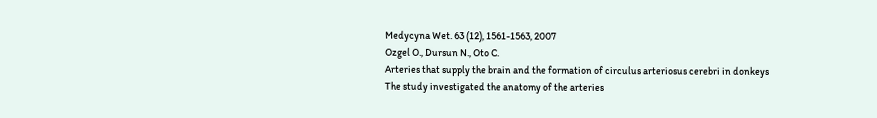Medycyna Wet. 63 (12), 1561-1563, 2007
Ozgel O., Dursun N., Oto C.
Arteries that supply the brain and the formation of circulus arteriosus cerebri in donkeys
The study investigated the anatomy of the arteries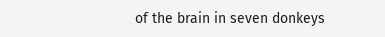of the brain in seven donkeys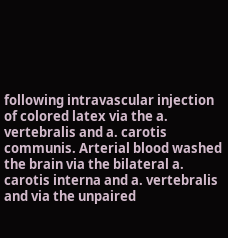following intravascular injection of colored latex via the a. vertebralis and a. carotis communis. Arterial blood washed the brain via the bilateral a. carotis interna and a. vertebralis and via the unpaired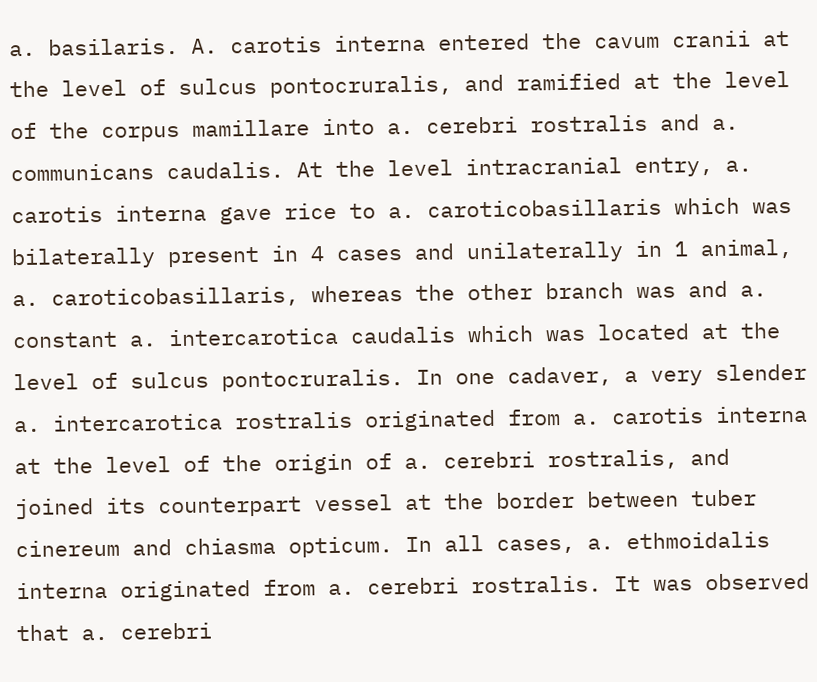a. basilaris. A. carotis interna entered the cavum cranii at the level of sulcus pontocruralis, and ramified at the level of the corpus mamillare into a. cerebri rostralis and a. communicans caudalis. At the level intracranial entry, a. carotis interna gave rice to a. caroticobasillaris which was bilaterally present in 4 cases and unilaterally in 1 animal, a. caroticobasillaris, whereas the other branch was and a. constant a. intercarotica caudalis which was located at the level of sulcus pontocruralis. In one cadaver, a very slender a. intercarotica rostralis originated from a. carotis interna at the level of the origin of a. cerebri rostralis, and joined its counterpart vessel at the border between tuber cinereum and chiasma opticum. In all cases, a. ethmoidalis interna originated from a. cerebri rostralis. It was observed that a. cerebri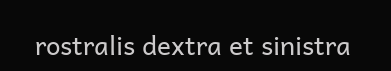rostralis dextra et sinistra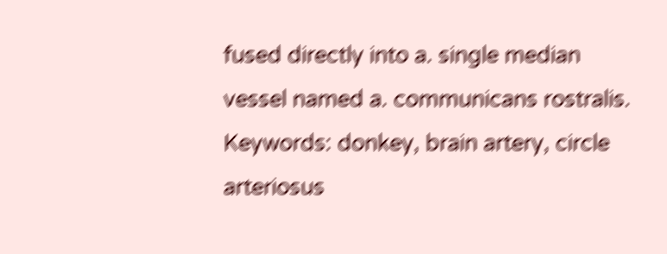fused directly into a. single median vessel named a. communicans rostralis.
Keywords: donkey, brain artery, circle arteriosus